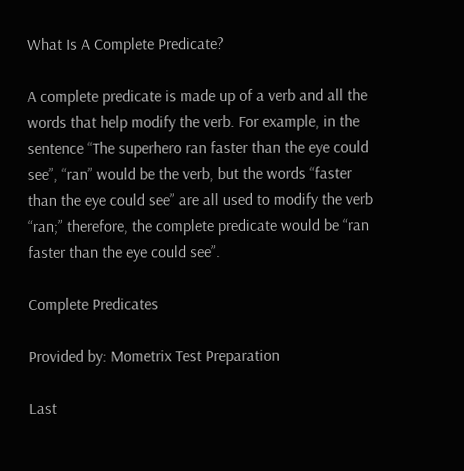What Is A Complete Predicate?

A complete predicate is made up of a verb and all the words that help modify the verb. For example, in the sentence “The superhero ran faster than the eye could see”, “ran” would be the verb, but the words “faster than the eye could see” are all used to modify the verb “ran;” therefore, the complete predicate would be “ran faster than the eye could see”.

Complete Predicates

Provided by: Mometrix Test Preparation

Last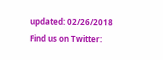updated: 02/26/2018
Find us on Twitter: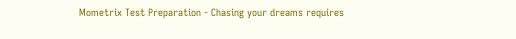Mometrix Test Preparation - Chasing your dreams requires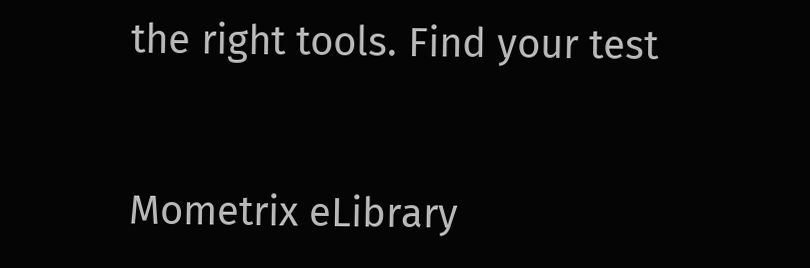the right tools. Find your test


Mometrix eLibrary